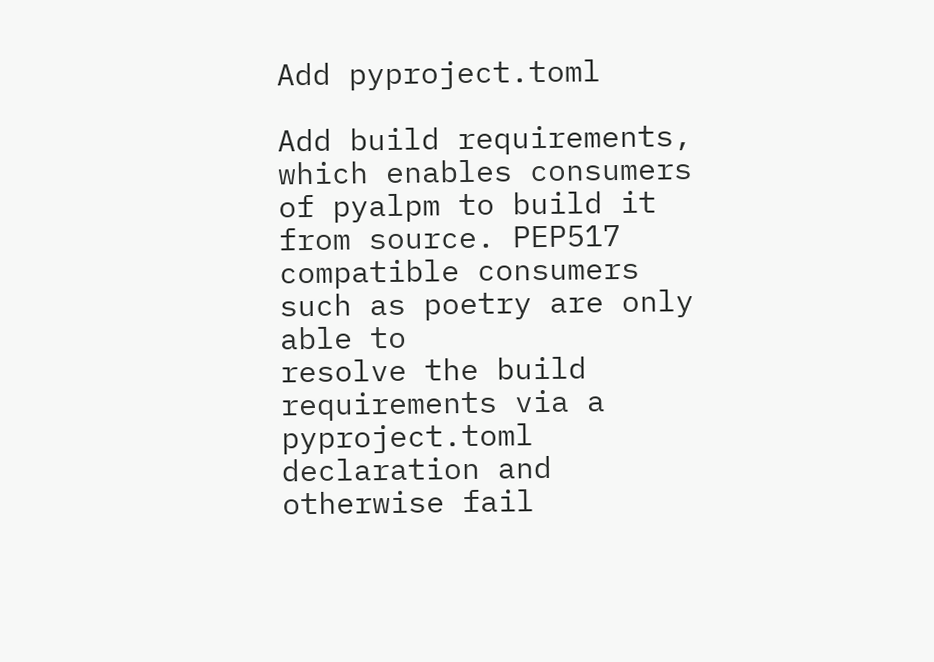Add pyproject.toml

Add build requirements, which enables consumers of pyalpm to build it
from source. PEP517 compatible consumers such as poetry are only able to
resolve the build requirements via a pyproject.toml declaration and
otherwise fail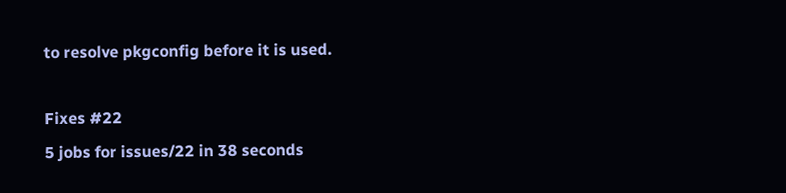to resolve pkgconfig before it is used.

Fixes #22
5 jobs for issues/22 in 38 seconds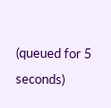(queued for 5 seconds)